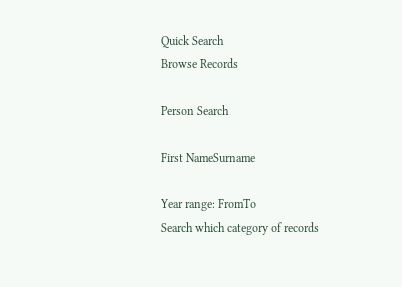Quick Search
Browse Records

Person Search

First NameSurname

Year range: FromTo
Search which category of records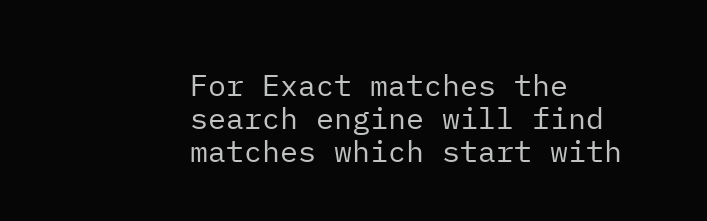For Exact matches the search engine will find matches which start with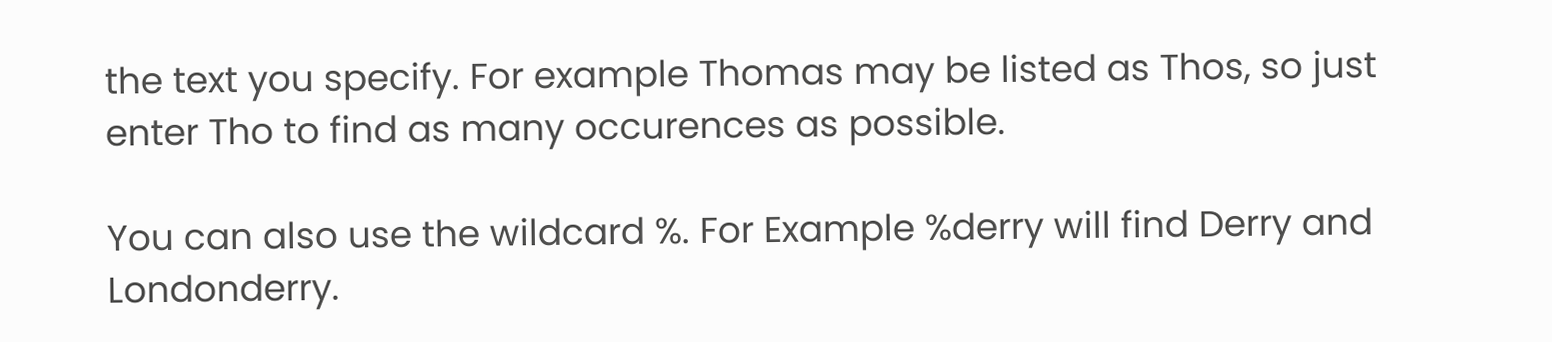the text you specify. For example Thomas may be listed as Thos, so just enter Tho to find as many occurences as possible.

You can also use the wildcard %. For Example %derry will find Derry and Londonderry.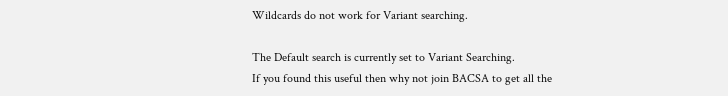Wildcards do not work for Variant searching.

The Default search is currently set to Variant Searching.
If you found this useful then why not join BACSA to get all the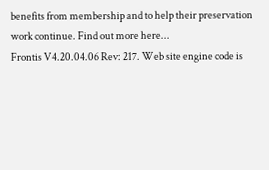benefits from membership and to help their preservation work continue. Find out more here...
Frontis V4.20.04.06 Rev: 217. Web site engine code is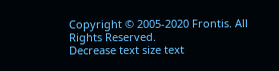Copyright © 2005-2020 Frontis. All Rights Reserved.
Decrease text size text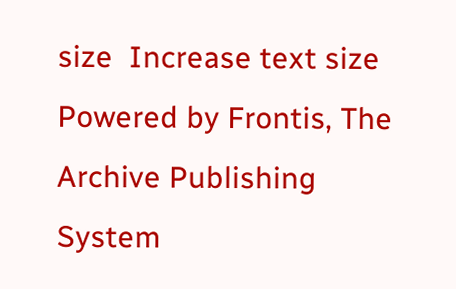size  Increase text size
Powered by Frontis, The Archive Publishing System